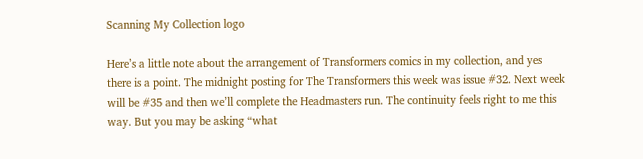Scanning My Collection logo

Here’s a little note about the arrangement of Transformers comics in my collection, and yes there is a point. The midnight posting for The Transformers this week was issue #32. Next week will be #35 and then we’ll complete the Headmasters run. The continuity feels right to me this way. But you may be asking “what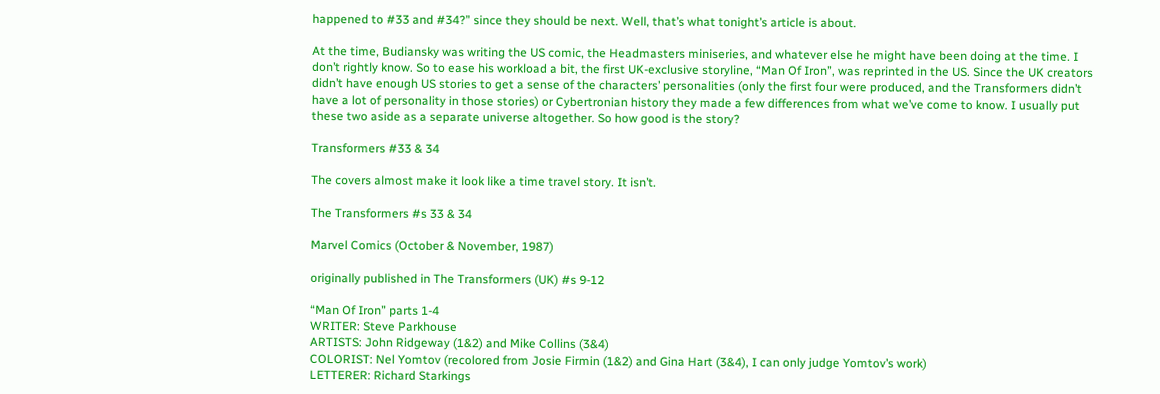happened to #33 and #34?” since they should be next. Well, that’s what tonight’s article is about.

At the time, Budiansky was writing the US comic, the Headmasters miniseries, and whatever else he might have been doing at the time. I don’t rightly know. So to ease his workload a bit, the first UK-exclusive storyline, “Man Of Iron”, was reprinted in the US. Since the UK creators didn’t have enough US stories to get a sense of the characters’ personalities (only the first four were produced, and the Transformers didn’t have a lot of personality in those stories) or Cybertronian history they made a few differences from what we’ve come to know. I usually put these two aside as a separate universe altogether. So how good is the story?

Transformers #33 & 34

The covers almost make it look like a time travel story. It isn’t.

The Transformers #s 33 & 34

Marvel Comics (October & November, 1987)

originally published in The Transformers (UK) #s 9-12

“Man Of Iron” parts 1-4
WRITER: Steve Parkhouse
ARTISTS: John Ridgeway (1&2) and Mike Collins (3&4)
COLORIST: Nel Yomtov (recolored from Josie Firmin (1&2) and Gina Hart (3&4), I can only judge Yomtov’s work)
LETTERER: Richard Starkings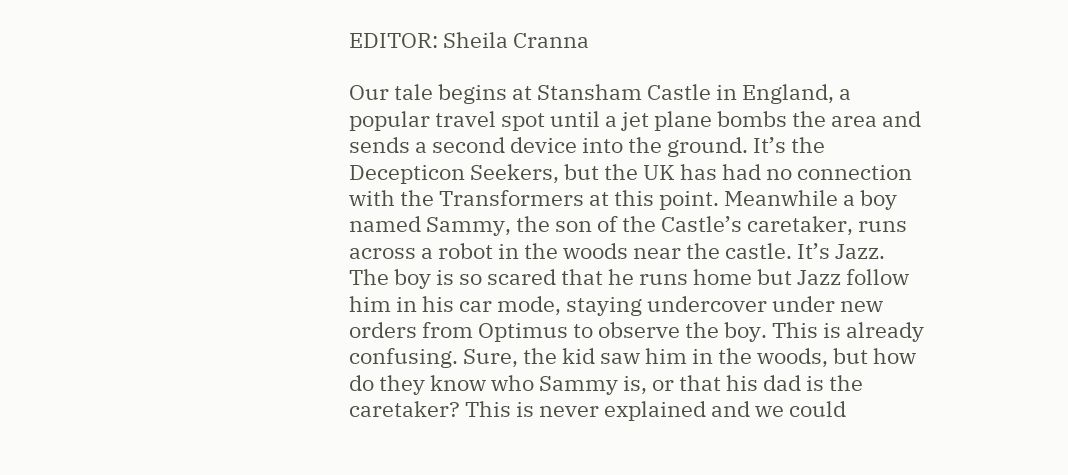EDITOR: Sheila Cranna

Our tale begins at Stansham Castle in England, a popular travel spot until a jet plane bombs the area and sends a second device into the ground. It’s the Decepticon Seekers, but the UK has had no connection with the Transformers at this point. Meanwhile a boy named Sammy, the son of the Castle’s caretaker, runs across a robot in the woods near the castle. It’s Jazz. The boy is so scared that he runs home but Jazz follow him in his car mode, staying undercover under new orders from Optimus to observe the boy. This is already confusing. Sure, the kid saw him in the woods, but how do they know who Sammy is, or that his dad is the caretaker? This is never explained and we could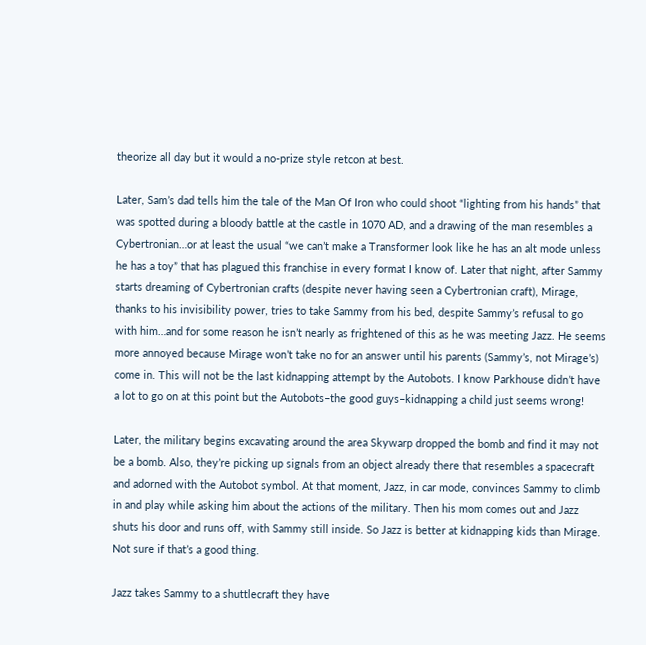theorize all day but it would a no-prize style retcon at best.

Later, Sam’s dad tells him the tale of the Man Of Iron who could shoot “lighting from his hands” that was spotted during a bloody battle at the castle in 1070 AD, and a drawing of the man resembles a Cybertronian…or at least the usual “we can’t make a Transformer look like he has an alt mode unless he has a toy” that has plagued this franchise in every format I know of. Later that night, after Sammy starts dreaming of Cybertronian crafts (despite never having seen a Cybertronian craft), Mirage, thanks to his invisibility power, tries to take Sammy from his bed, despite Sammy’s refusal to go with him…and for some reason he isn’t nearly as frightened of this as he was meeting Jazz. He seems more annoyed because Mirage won’t take no for an answer until his parents (Sammy’s, not Mirage’s) come in. This will not be the last kidnapping attempt by the Autobots. I know Parkhouse didn’t have a lot to go on at this point but the Autobots–the good guys–kidnapping a child just seems wrong!

Later, the military begins excavating around the area Skywarp dropped the bomb and find it may not be a bomb. Also, they’re picking up signals from an object already there that resembles a spacecraft and adorned with the Autobot symbol. At that moment, Jazz, in car mode, convinces Sammy to climb in and play while asking him about the actions of the military. Then his mom comes out and Jazz shuts his door and runs off, with Sammy still inside. So Jazz is better at kidnapping kids than Mirage. Not sure if that’s a good thing.

Jazz takes Sammy to a shuttlecraft they have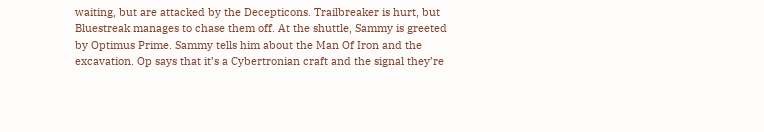waiting, but are attacked by the Decepticons. Trailbreaker is hurt, but Bluestreak manages to chase them off. At the shuttle, Sammy is greeted by Optimus Prime. Sammy tells him about the Man Of Iron and the excavation. Op says that it’s a Cybertronian craft and the signal they’re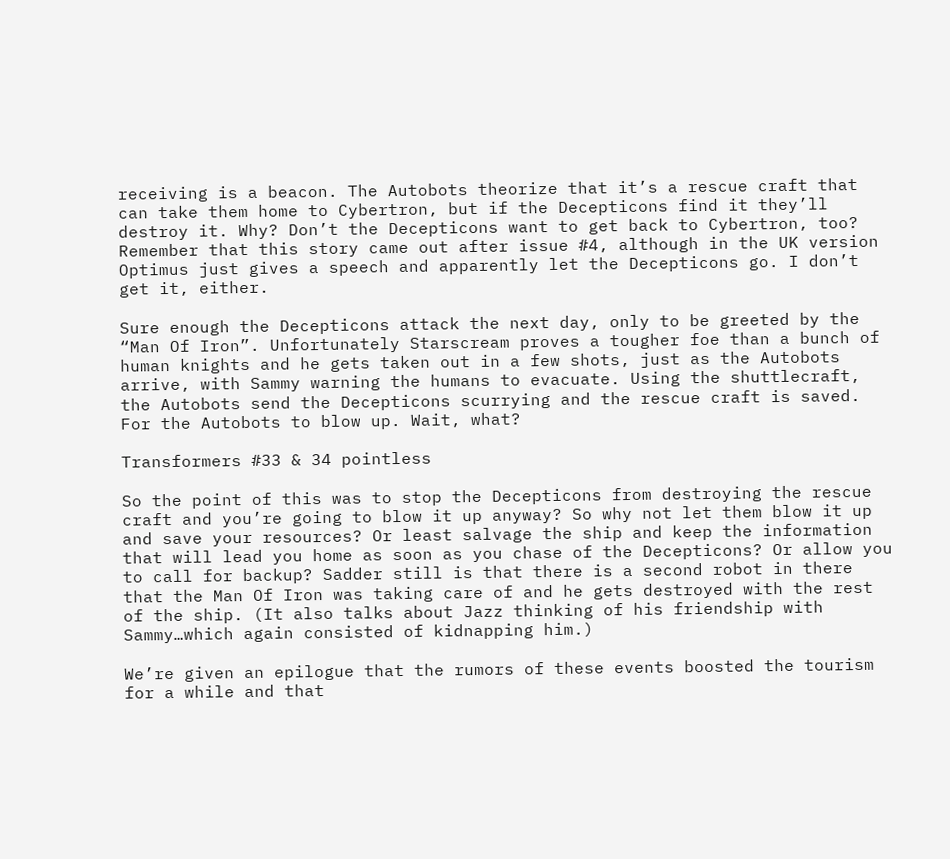receiving is a beacon. The Autobots theorize that it’s a rescue craft that can take them home to Cybertron, but if the Decepticons find it they’ll destroy it. Why? Don’t the Decepticons want to get back to Cybertron, too? Remember that this story came out after issue #4, although in the UK version Optimus just gives a speech and apparently let the Decepticons go. I don’t get it, either.

Sure enough the Decepticons attack the next day, only to be greeted by the “Man Of Iron”. Unfortunately Starscream proves a tougher foe than a bunch of human knights and he gets taken out in a few shots, just as the Autobots arrive, with Sammy warning the humans to evacuate. Using the shuttlecraft, the Autobots send the Decepticons scurrying and the rescue craft is saved. For the Autobots to blow up. Wait, what?

Transformers #33 & 34 pointless

So the point of this was to stop the Decepticons from destroying the rescue craft and you’re going to blow it up anyway? So why not let them blow it up and save your resources? Or least salvage the ship and keep the information that will lead you home as soon as you chase of the Decepticons? Or allow you to call for backup? Sadder still is that there is a second robot in there that the Man Of Iron was taking care of and he gets destroyed with the rest of the ship. (It also talks about Jazz thinking of his friendship with Sammy…which again consisted of kidnapping him.)

We’re given an epilogue that the rumors of these events boosted the tourism for a while and that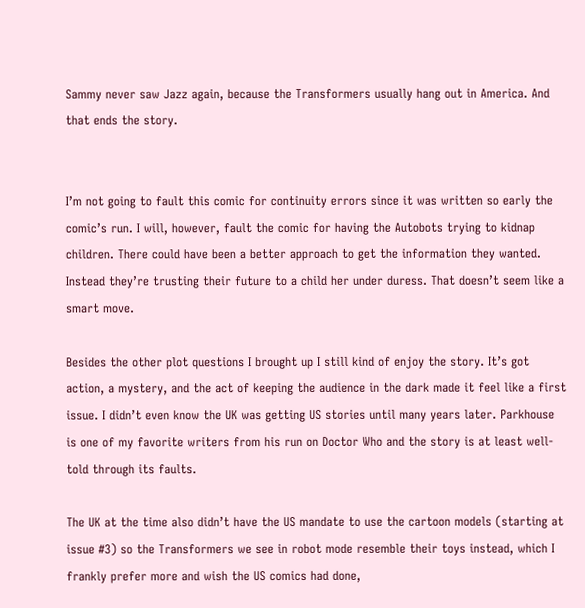Sammy never saw Jazz again, because the Transformers usually hang out in America. And that ends the story.


I’m not going to fault this comic for continuity errors since it was written so early the comic’s run. I will, however, fault the comic for having the Autobots trying to kidnap children. There could have been a better approach to get the information they wanted. Instead they’re trusting their future to a child her under duress. That doesn’t seem like a smart move.

Besides the other plot questions I brought up I still kind of enjoy the story. It’s got action, a mystery, and the act of keeping the audience in the dark made it feel like a first issue. I didn’t even know the UK was getting US stories until many years later. Parkhouse is one of my favorite writers from his run on Doctor Who and the story is at least well-told through its faults.

The UK at the time also didn’t have the US mandate to use the cartoon models (starting at issue #3) so the Transformers we see in robot mode resemble their toys instead, which I frankly prefer more and wish the US comics had done,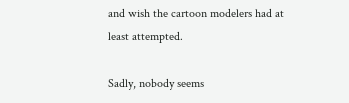and wish the cartoon modelers had at least attempted.

Sadly, nobody seems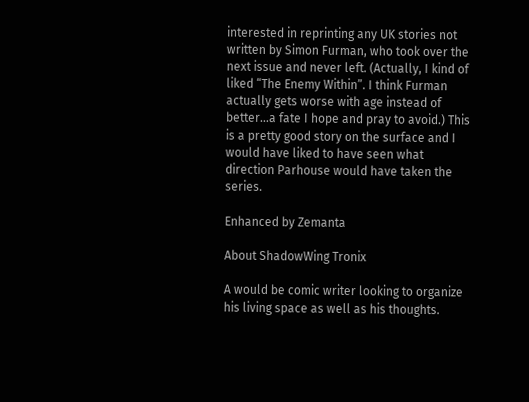interested in reprinting any UK stories not written by Simon Furman, who took over the next issue and never left. (Actually, I kind of liked “The Enemy Within”. I think Furman actually gets worse with age instead of better…a fate I hope and pray to avoid.) This is a pretty good story on the surface and I would have liked to have seen what direction Parhouse would have taken the series.

Enhanced by Zemanta

About ShadowWing Tronix

A would be comic writer looking to organize his living space as well as his thoughts.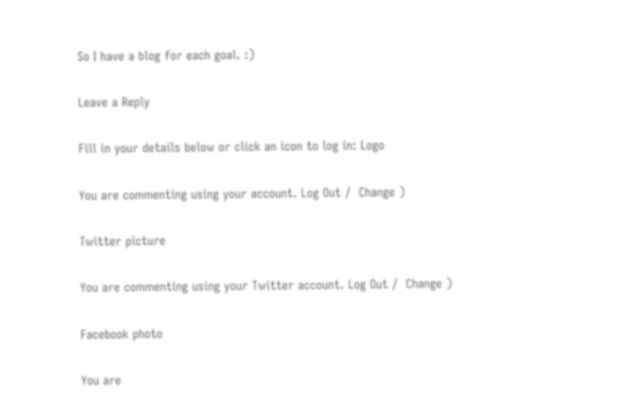So I have a blog for each goal. :)

Leave a Reply

Fill in your details below or click an icon to log in: Logo

You are commenting using your account. Log Out /  Change )

Twitter picture

You are commenting using your Twitter account. Log Out /  Change )

Facebook photo

You are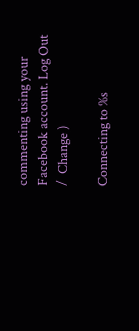commenting using your Facebook account. Log Out /  Change )

Connecting to %s